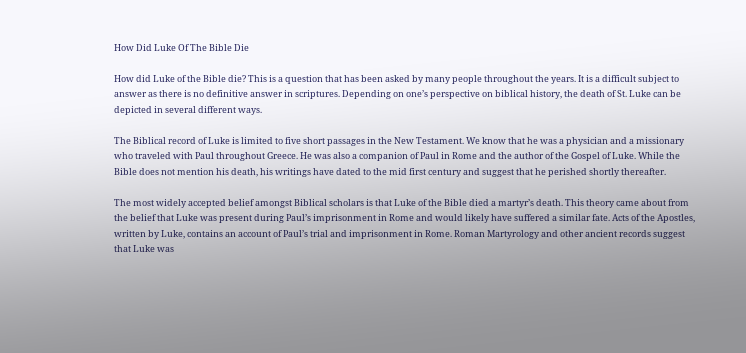How Did Luke Of The Bible Die

How did Luke of the Bible die? This is a question that has been asked by many people throughout the years. It is a difficult subject to answer as there is no definitive answer in scriptures. Depending on one’s perspective on biblical history, the death of St. Luke can be depicted in several different ways.

The Biblical record of Luke is limited to five short passages in the New Testament. We know that he was a physician and a missionary who traveled with Paul throughout Greece. He was also a companion of Paul in Rome and the author of the Gospel of Luke. While the Bible does not mention his death, his writings have dated to the mid first century and suggest that he perished shortly thereafter.

The most widely accepted belief amongst Biblical scholars is that Luke of the Bible died a martyr’s death. This theory came about from the belief that Luke was present during Paul’s imprisonment in Rome and would likely have suffered a similar fate. Acts of the Apostles, written by Luke, contains an account of Paul’s trial and imprisonment in Rome. Roman Martyrology and other ancient records suggest that Luke was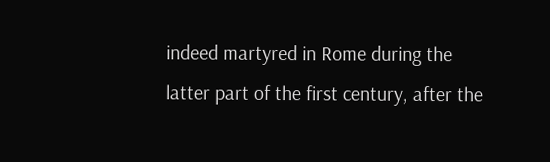indeed martyred in Rome during the latter part of the first century, after the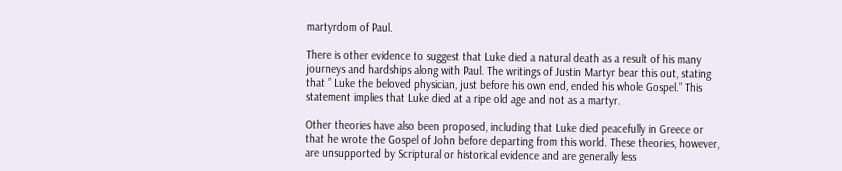martyrdom of Paul.

There is other evidence to suggest that Luke died a natural death as a result of his many journeys and hardships along with Paul. The writings of Justin Martyr bear this out, stating that ” Luke the beloved physician, just before his own end, ended his whole Gospel.” This statement implies that Luke died at a ripe old age and not as a martyr.

Other theories have also been proposed, including that Luke died peacefully in Greece or that he wrote the Gospel of John before departing from this world. These theories, however, are unsupported by Scriptural or historical evidence and are generally less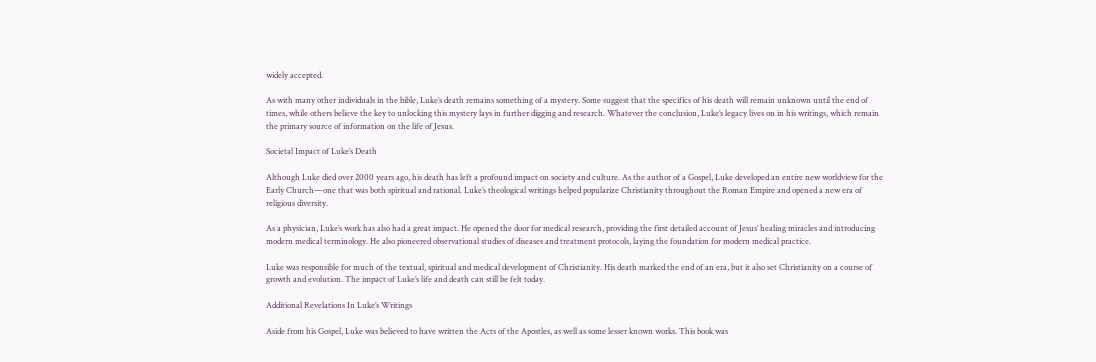widely accepted.

As with many other individuals in the bible, Luke’s death remains something of a mystery. Some suggest that the specifics of his death will remain unknown until the end of times, while others believe the key to unlocking this mystery lays in further digging and research. Whatever the conclusion, Luke’s legacy lives on in his writings, which remain the primary source of information on the life of Jesus.

Societal Impact of Luke’s Death

Although Luke died over 2000 years ago, his death has left a profound impact on society and culture. As the author of a Gospel, Luke developed an entire new worldview for the Early Church—one that was both spiritual and rational. Luke’s theological writings helped popularize Christianity throughout the Roman Empire and opened a new era of religious diversity.

As a physician, Luke’s work has also had a great impact. He opened the door for medical research, providing the first detailed account of Jesus’ healing miracles and introducing modern medical terminology. He also pioneered observational studies of diseases and treatment protocols, laying the foundation for modern medical practice.

Luke was responsible for much of the textual, spiritual and medical development of Christianity. His death marked the end of an era, but it also set Christianity on a course of growth and evolution. The impact of Luke’s life and death can still be felt today.

Additional Revelations In Luke’s Writings

Aside from his Gospel, Luke was believed to have written the Acts of the Apostles, as well as some lesser known works. This book was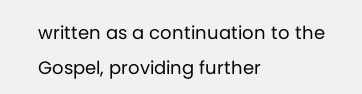written as a continuation to the Gospel, providing further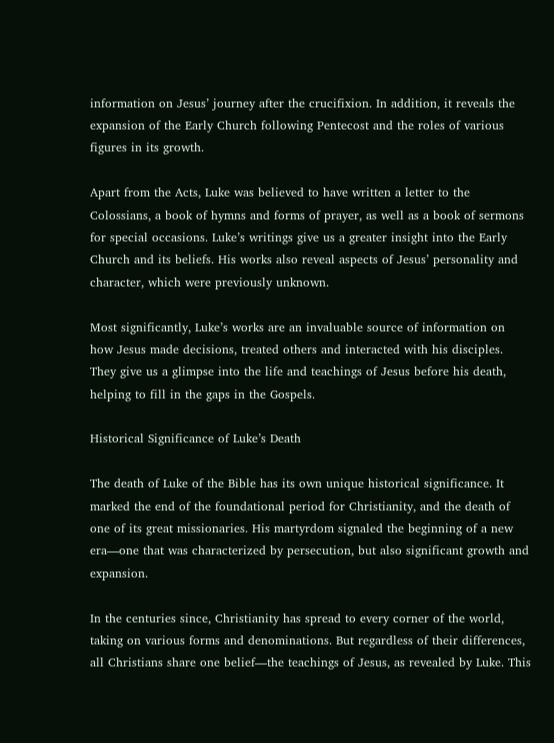information on Jesus’ journey after the crucifixion. In addition, it reveals the expansion of the Early Church following Pentecost and the roles of various figures in its growth.

Apart from the Acts, Luke was believed to have written a letter to the Colossians, a book of hymns and forms of prayer, as well as a book of sermons for special occasions. Luke’s writings give us a greater insight into the Early Church and its beliefs. His works also reveal aspects of Jesus’ personality and character, which were previously unknown.

Most significantly, Luke’s works are an invaluable source of information on how Jesus made decisions, treated others and interacted with his disciples. They give us a glimpse into the life and teachings of Jesus before his death, helping to fill in the gaps in the Gospels.

Historical Significance of Luke’s Death

The death of Luke of the Bible has its own unique historical significance. It marked the end of the foundational period for Christianity, and the death of one of its great missionaries. His martyrdom signaled the beginning of a new era—one that was characterized by persecution, but also significant growth and expansion.

In the centuries since, Christianity has spread to every corner of the world, taking on various forms and denominations. But regardless of their differences, all Christians share one belief—the teachings of Jesus, as revealed by Luke. This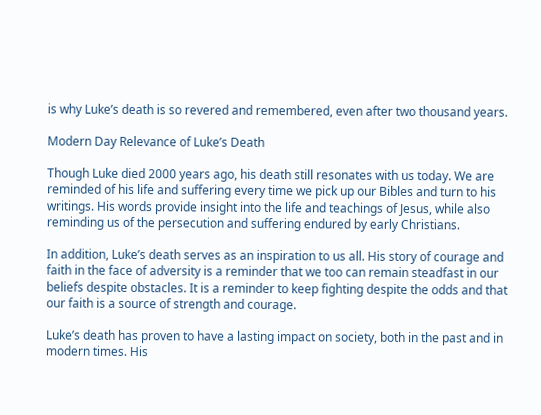is why Luke’s death is so revered and remembered, even after two thousand years.

Modern Day Relevance of Luke’s Death

Though Luke died 2000 years ago, his death still resonates with us today. We are reminded of his life and suffering every time we pick up our Bibles and turn to his writings. His words provide insight into the life and teachings of Jesus, while also reminding us of the persecution and suffering endured by early Christians.

In addition, Luke’s death serves as an inspiration to us all. His story of courage and faith in the face of adversity is a reminder that we too can remain steadfast in our beliefs despite obstacles. It is a reminder to keep fighting despite the odds and that our faith is a source of strength and courage.

Luke’s death has proven to have a lasting impact on society, both in the past and in modern times. His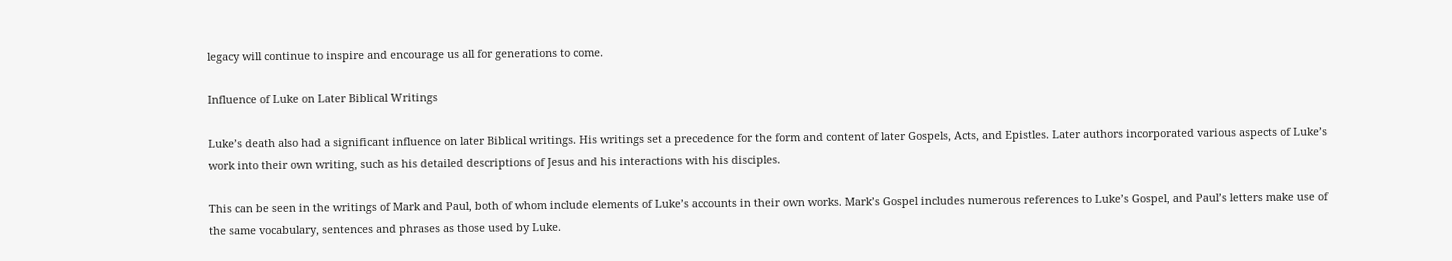legacy will continue to inspire and encourage us all for generations to come.

Influence of Luke on Later Biblical Writings

Luke’s death also had a significant influence on later Biblical writings. His writings set a precedence for the form and content of later Gospels, Acts, and Epistles. Later authors incorporated various aspects of Luke’s work into their own writing, such as his detailed descriptions of Jesus and his interactions with his disciples.

This can be seen in the writings of Mark and Paul, both of whom include elements of Luke’s accounts in their own works. Mark’s Gospel includes numerous references to Luke’s Gospel, and Paul’s letters make use of the same vocabulary, sentences and phrases as those used by Luke.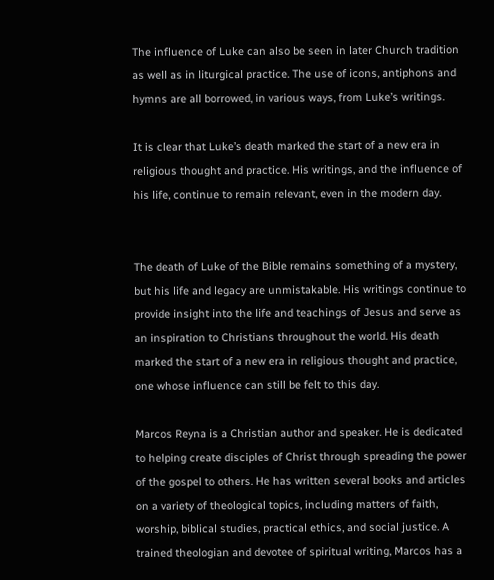The influence of Luke can also be seen in later Church tradition as well as in liturgical practice. The use of icons, antiphons and hymns are all borrowed, in various ways, from Luke’s writings.

It is clear that Luke’s death marked the start of a new era in religious thought and practice. His writings, and the influence of his life, continue to remain relevant, even in the modern day.


The death of Luke of the Bible remains something of a mystery, but his life and legacy are unmistakable. His writings continue to provide insight into the life and teachings of Jesus and serve as an inspiration to Christians throughout the world. His death marked the start of a new era in religious thought and practice, one whose influence can still be felt to this day.

Marcos Reyna is a Christian author and speaker. He is dedicated to helping create disciples of Christ through spreading the power of the gospel to others. He has written several books and articles on a variety of theological topics, including matters of faith, worship, biblical studies, practical ethics, and social justice. A trained theologian and devotee of spiritual writing, Marcos has a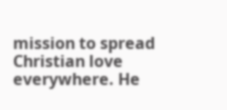mission to spread Christian love everywhere. He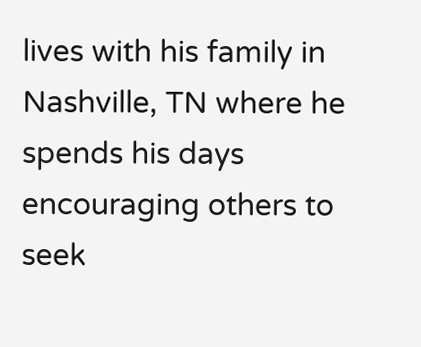lives with his family in Nashville, TN where he spends his days encouraging others to seek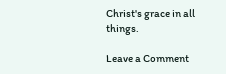Christ's grace in all things.

Leave a Comment